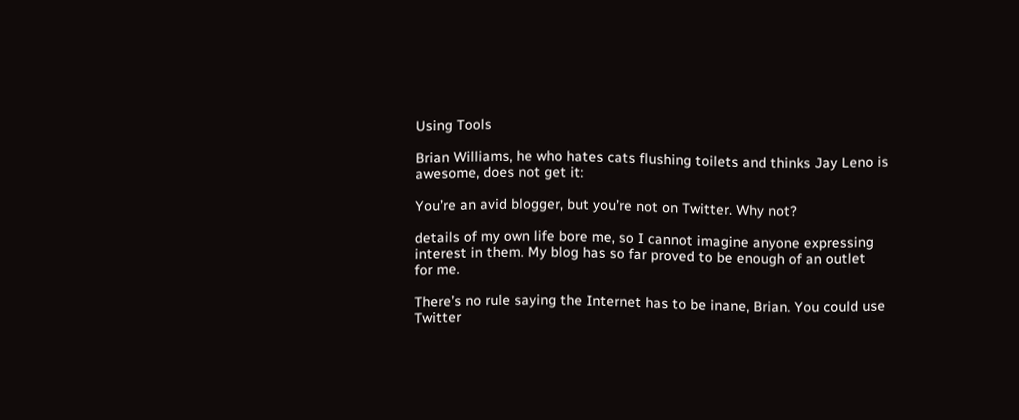Using Tools

Brian Williams, he who hates cats flushing toilets and thinks Jay Leno is awesome, does not get it:

You’re an avid blogger, but you’re not on Twitter. Why not?

details of my own life bore me, so I cannot imagine anyone expressing
interest in them. My blog has so far proved to be enough of an outlet
for me.

There’s no rule saying the Internet has to be inane, Brian. You could use Twitter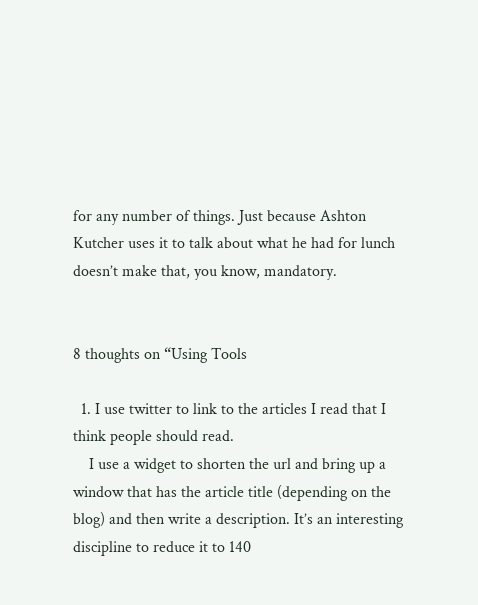for any number of things. Just because Ashton Kutcher uses it to talk about what he had for lunch doesn’t make that, you know, mandatory.


8 thoughts on “Using Tools

  1. I use twitter to link to the articles I read that I think people should read.
    I use a widget to shorten the url and bring up a window that has the article title (depending on the blog) and then write a description. It’s an interesting discipline to reduce it to 140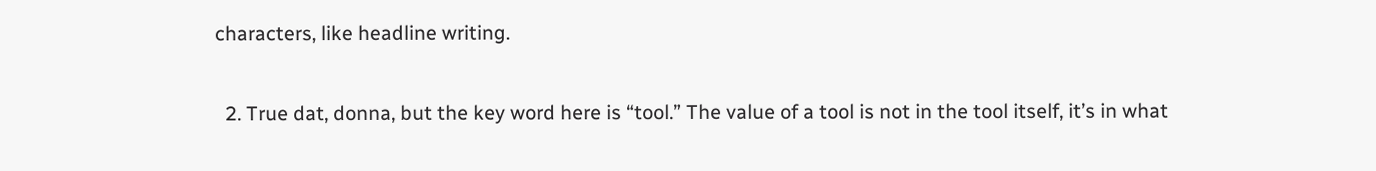characters, like headline writing.

  2. True dat, donna, but the key word here is “tool.” The value of a tool is not in the tool itself, it’s in what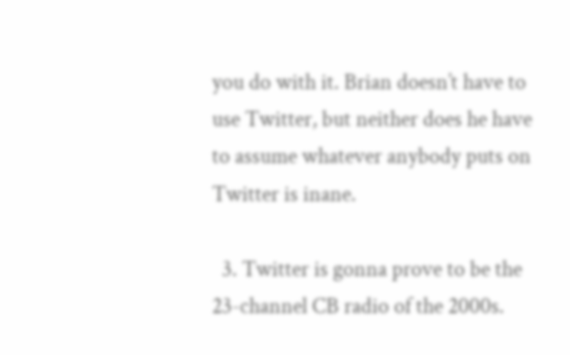you do with it. Brian doesn’t have to use Twitter, but neither does he have to assume whatever anybody puts on Twitter is inane.

  3. Twitter is gonna prove to be the 23-channel CB radio of the 2000s.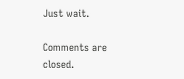Just wait.

Comments are closed.